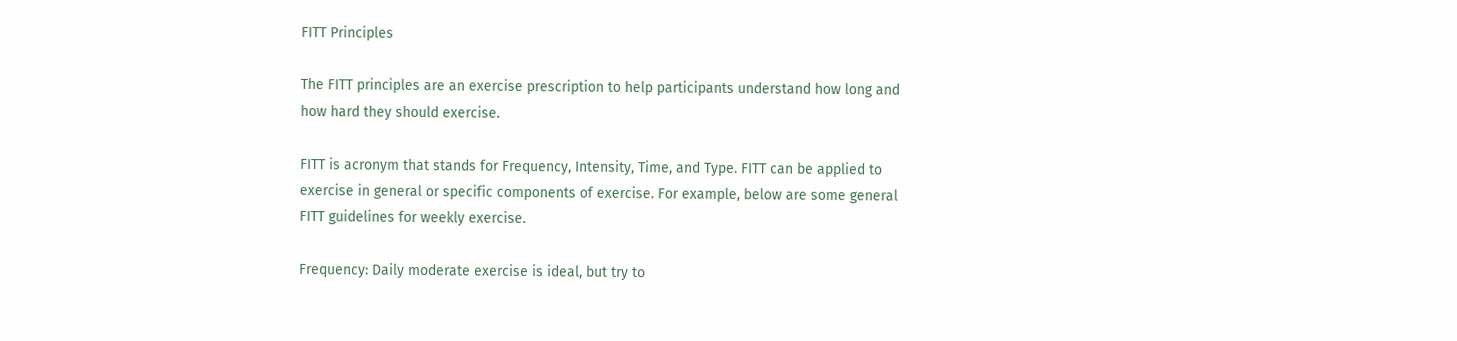FITT Principles

The FITT principles are an exercise prescription to help participants understand how long and how hard they should exercise.

FITT is acronym that stands for Frequency, Intensity, Time, and Type. FITT can be applied to exercise in general or specific components of exercise. For example, below are some general FITT guidelines for weekly exercise.

Frequency: Daily moderate exercise is ideal, but try to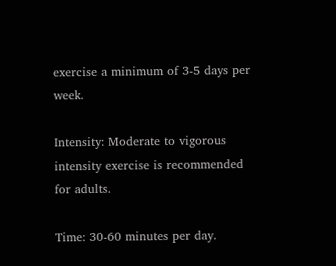exercise a minimum of 3-5 days per week.

Intensity: Moderate to vigorous intensity exercise is recommended for adults.

Time: 30-60 minutes per day.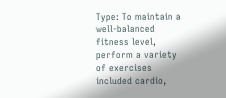Type: To maintain a well-balanced fitness level, perform a variety of exercises included cardio,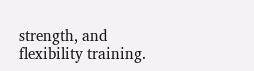strength, and flexibility training.